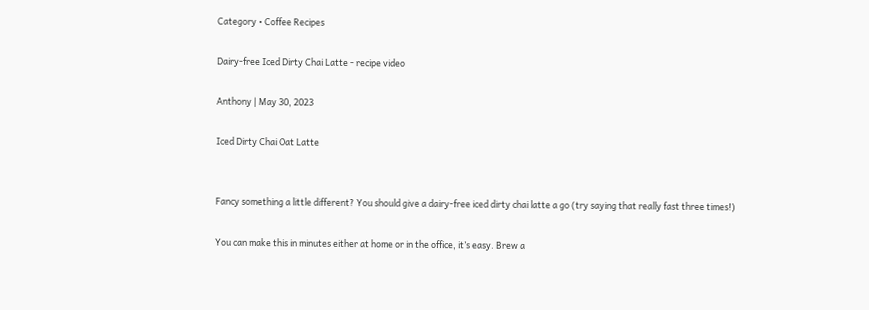Category • Coffee Recipes

Dairy-free Iced Dirty Chai Latte - recipe video

Anthony | May 30, 2023

Iced Dirty Chai Oat Latte


Fancy something a little different? You should give a dairy-free iced dirty chai latte a go (try saying that really fast three times!)

You can make this in minutes either at home or in the office, it’s easy. Brew a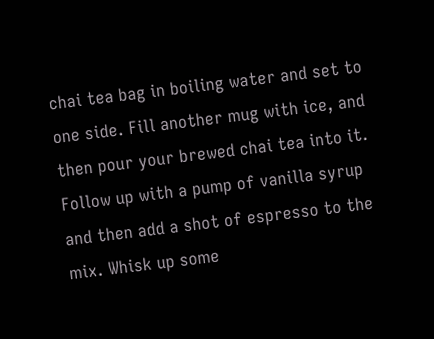chai tea bag in boiling water and set to one side. Fill another mug with ice, and then pour your brewed chai tea into it. Follow up with a pump of vanilla syrup and then add a shot of espresso to the mix. Whisk up some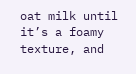oat milk until it’s a foamy texture, and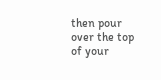then pour over the top of your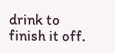drink to finish it off.